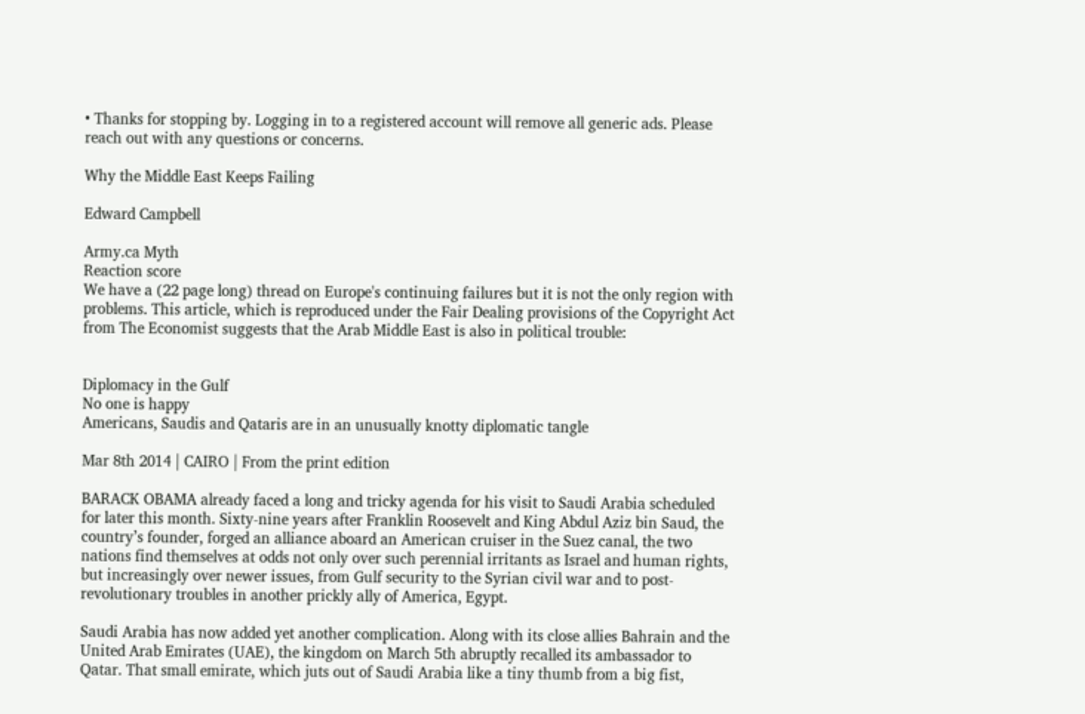• Thanks for stopping by. Logging in to a registered account will remove all generic ads. Please reach out with any questions or concerns.

Why the Middle East Keeps Failing

Edward Campbell

Army.ca Myth
Reaction score
We have a (22 page long) thread on Europe's continuing failures but it is not the only region with problems. This article, which is reproduced under the Fair Dealing provisions of the Copyright Act from The Economist suggests that the Arab Middle East is also in political trouble:


Diplomacy in the Gulf
No one is happy
Americans, Saudis and Qataris are in an unusually knotty diplomatic tangle

Mar 8th 2014 | CAIRO | From the print edition

BARACK OBAMA already faced a long and tricky agenda for his visit to Saudi Arabia scheduled for later this month. Sixty-nine years after Franklin Roosevelt and King Abdul Aziz bin Saud, the country’s founder, forged an alliance aboard an American cruiser in the Suez canal, the two nations find themselves at odds not only over such perennial irritants as Israel and human rights, but increasingly over newer issues, from Gulf security to the Syrian civil war and to post-revolutionary troubles in another prickly ally of America, Egypt.

Saudi Arabia has now added yet another complication. Along with its close allies Bahrain and the United Arab Emirates (UAE), the kingdom on March 5th abruptly recalled its ambassador to Qatar. That small emirate, which juts out of Saudi Arabia like a tiny thumb from a big fist,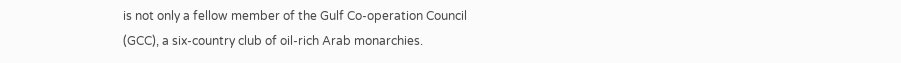is not only a fellow member of the Gulf Co-operation Council (GCC), a six-country club of oil-rich Arab monarchies.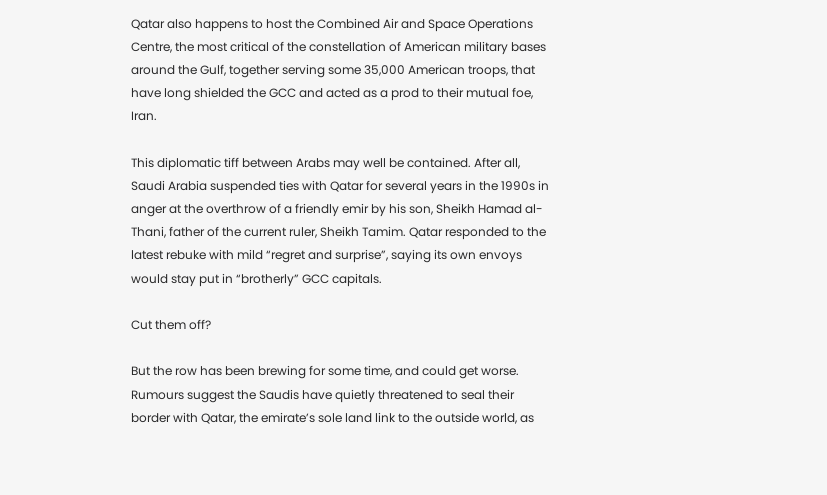Qatar also happens to host the Combined Air and Space Operations Centre, the most critical of the constellation of American military bases around the Gulf, together serving some 35,000 American troops, that have long shielded the GCC and acted as a prod to their mutual foe, Iran.

This diplomatic tiff between Arabs may well be contained. After all, Saudi Arabia suspended ties with Qatar for several years in the 1990s in anger at the overthrow of a friendly emir by his son, Sheikh Hamad al-Thani, father of the current ruler, Sheikh Tamim. Qatar responded to the latest rebuke with mild “regret and surprise”, saying its own envoys would stay put in “brotherly” GCC capitals.

Cut them off?

But the row has been brewing for some time, and could get worse. Rumours suggest the Saudis have quietly threatened to seal their border with Qatar, the emirate’s sole land link to the outside world, as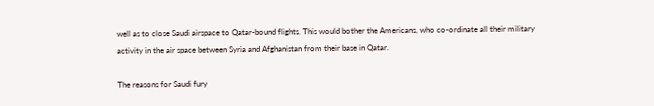well as to close Saudi airspace to Qatar-bound flights. This would bother the Americans, who co-ordinate all their military activity in the air space between Syria and Afghanistan from their base in Qatar.

The reasons for Saudi fury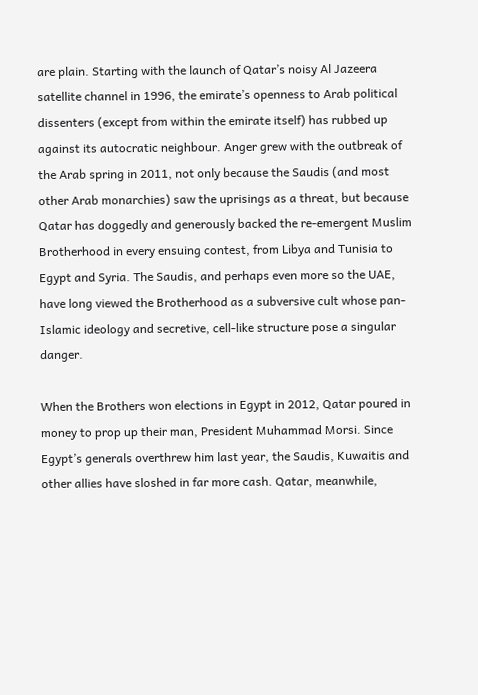are plain. Starting with the launch of Qatar’s noisy Al Jazeera satellite channel in 1996, the emirate’s openness to Arab political dissenters (except from within the emirate itself) has rubbed up against its autocratic neighbour. Anger grew with the outbreak of the Arab spring in 2011, not only because the Saudis (and most other Arab monarchies) saw the uprisings as a threat, but because Qatar has doggedly and generously backed the re-emergent Muslim Brotherhood in every ensuing contest, from Libya and Tunisia to Egypt and Syria. The Saudis, and perhaps even more so the UAE, have long viewed the Brotherhood as a subversive cult whose pan-Islamic ideology and secretive, cell-like structure pose a singular danger.

When the Brothers won elections in Egypt in 2012, Qatar poured in money to prop up their man, President Muhammad Morsi. Since Egypt’s generals overthrew him last year, the Saudis, Kuwaitis and other allies have sloshed in far more cash. Qatar, meanwhile,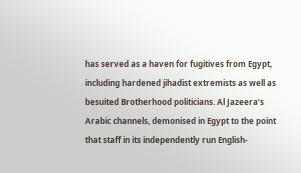has served as a haven for fugitives from Egypt, including hardened jihadist extremists as well as besuited Brotherhood politicians. Al Jazeera’s Arabic channels, demonised in Egypt to the point that staff in its independently run English-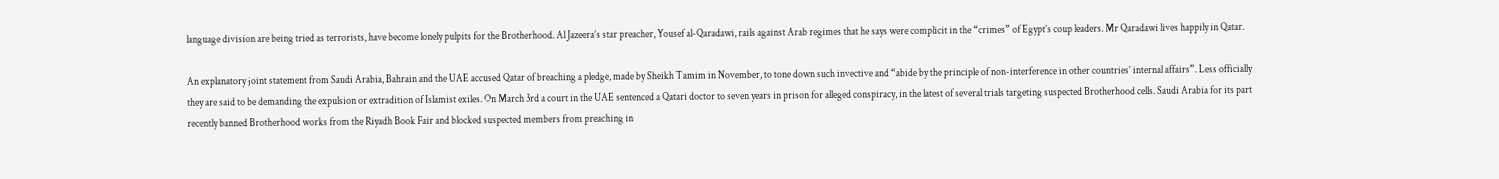language division are being tried as terrorists, have become lonely pulpits for the Brotherhood. Al Jazeera’s star preacher, Yousef al-Qaradawi, rails against Arab regimes that he says were complicit in the “crimes” of Egypt’s coup leaders. Mr Qaradawi lives happily in Qatar.

An explanatory joint statement from Saudi Arabia, Bahrain and the UAE accused Qatar of breaching a pledge, made by Sheikh Tamim in November, to tone down such invective and “abide by the principle of non-interference in other countries’ internal affairs”. Less officially they are said to be demanding the expulsion or extradition of Islamist exiles. On March 3rd a court in the UAE sentenced a Qatari doctor to seven years in prison for alleged conspiracy, in the latest of several trials targeting suspected Brotherhood cells. Saudi Arabia for its part recently banned Brotherhood works from the Riyadh Book Fair and blocked suspected members from preaching in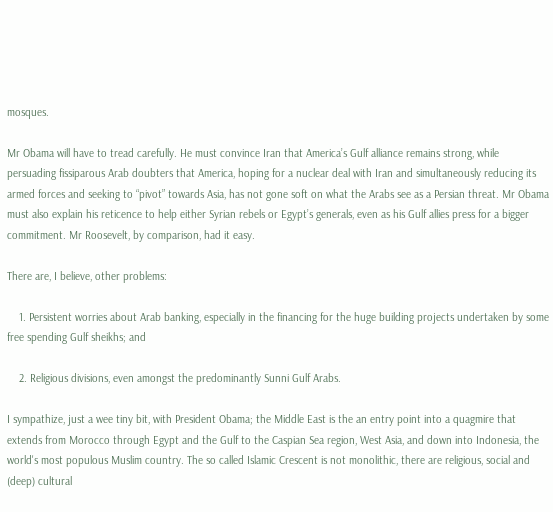mosques.

Mr Obama will have to tread carefully. He must convince Iran that America’s Gulf alliance remains strong, while persuading fissiparous Arab doubters that America, hoping for a nuclear deal with Iran and simultaneously reducing its armed forces and seeking to “pivot” towards Asia, has not gone soft on what the Arabs see as a Persian threat. Mr Obama must also explain his reticence to help either Syrian rebels or Egypt’s generals, even as his Gulf allies press for a bigger commitment. Mr Roosevelt, by comparison, had it easy.

There are, I believe, other problems:

    1. Persistent worries about Arab banking, especially in the financing for the huge building projects undertaken by some free spending Gulf sheikhs; and

    2. Religious divisions, even amongst the predominantly Sunni Gulf Arabs.

I sympathize, just a wee tiny bit, with President Obama; the Middle East is the an entry point into a quagmire that extends from Morocco through Egypt and the Gulf to the Caspian Sea region, West Asia, and down into Indonesia, the world's most populous Muslim country. The so called Islamic Crescent is not monolithic, there are religious, social and (deep) cultural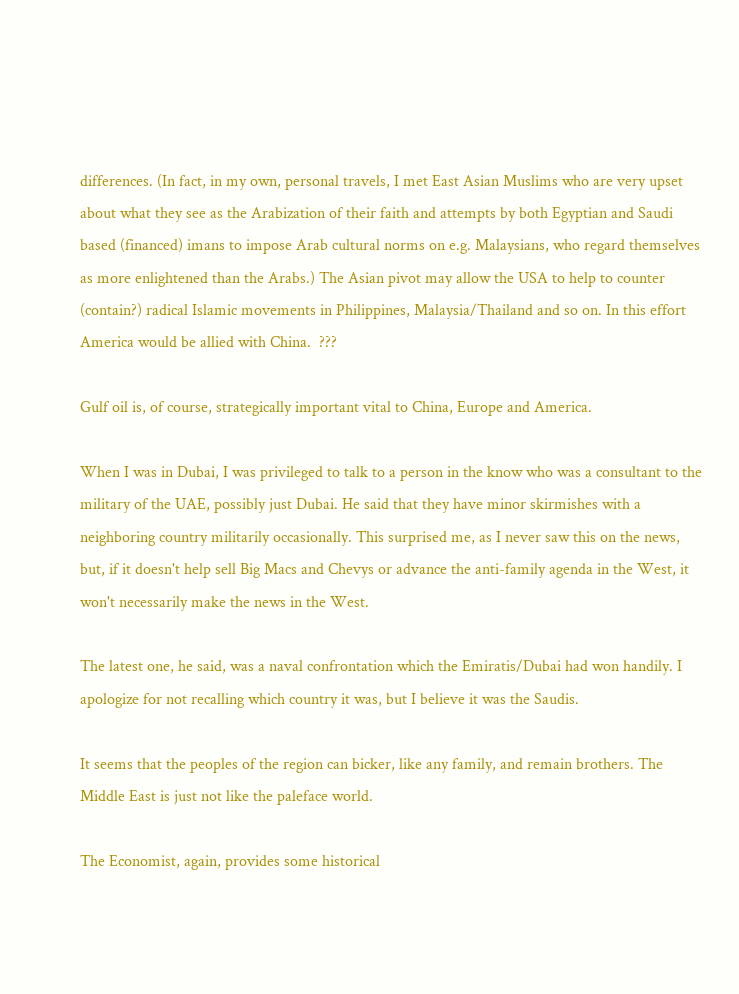differences. (In fact, in my own, personal travels, I met East Asian Muslims who are very upset about what they see as the Arabization of their faith and attempts by both Egyptian and Saudi based (financed) imans to impose Arab cultural norms on e.g. Malaysians, who regard themselves as more enlightened than the Arabs.) The Asian pivot may allow the USA to help to counter (contain?) radical Islamic movements in Philippines, Malaysia/Thailand and so on. In this effort America would be allied with China.  ???

Gulf oil is, of course, strategically important vital to China, Europe and America.

When I was in Dubai, I was privileged to talk to a person in the know who was a consultant to the military of the UAE, possibly just Dubai. He said that they have minor skirmishes with a neighboring country militarily occasionally. This surprised me, as I never saw this on the news, but, if it doesn't help sell Big Macs and Chevys or advance the anti-family agenda in the West, it won't necessarily make the news in the West.

The latest one, he said, was a naval confrontation which the Emiratis/Dubai had won handily. I apologize for not recalling which country it was, but I believe it was the Saudis.

It seems that the peoples of the region can bicker, like any family, and remain brothers. The Middle East is just not like the paleface world.

The Economist, again, provides some historical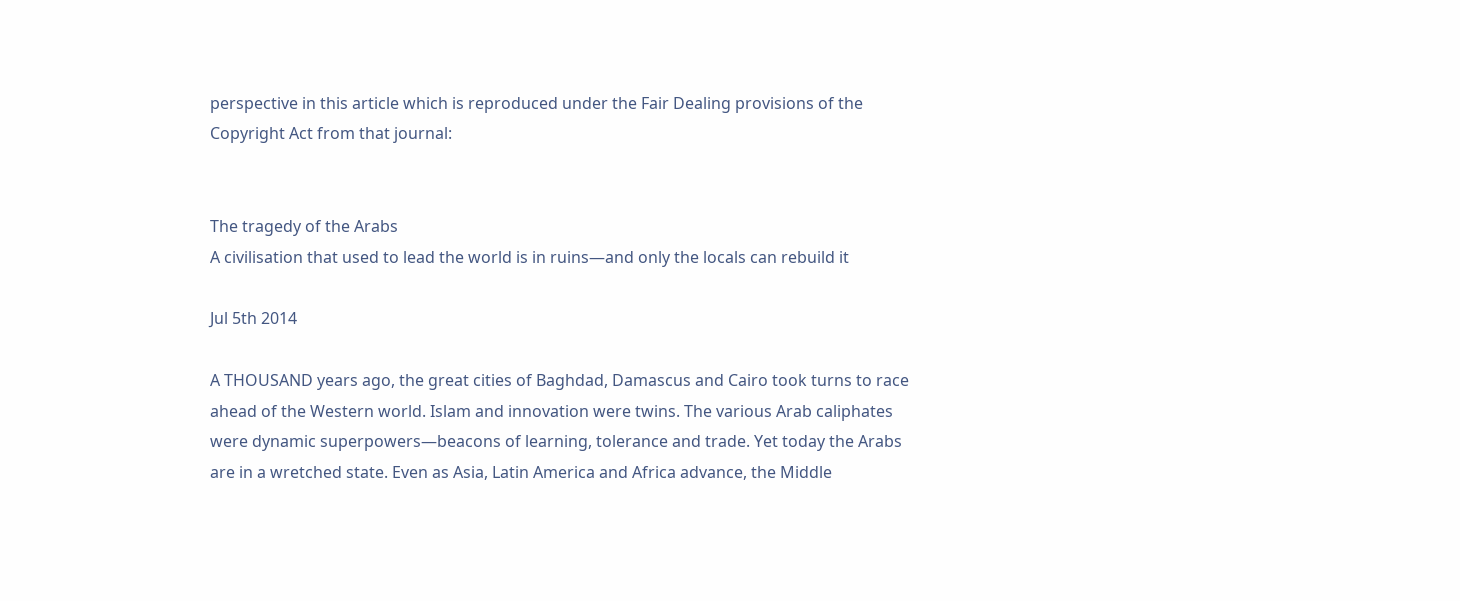perspective in this article which is reproduced under the Fair Dealing provisions of the Copyright Act from that journal:


The tragedy of the Arabs
A civilisation that used to lead the world is in ruins—and only the locals can rebuild it

Jul 5th 2014

A THOUSAND years ago, the great cities of Baghdad, Damascus and Cairo took turns to race ahead of the Western world. Islam and innovation were twins. The various Arab caliphates were dynamic superpowers—beacons of learning, tolerance and trade. Yet today the Arabs are in a wretched state. Even as Asia, Latin America and Africa advance, the Middle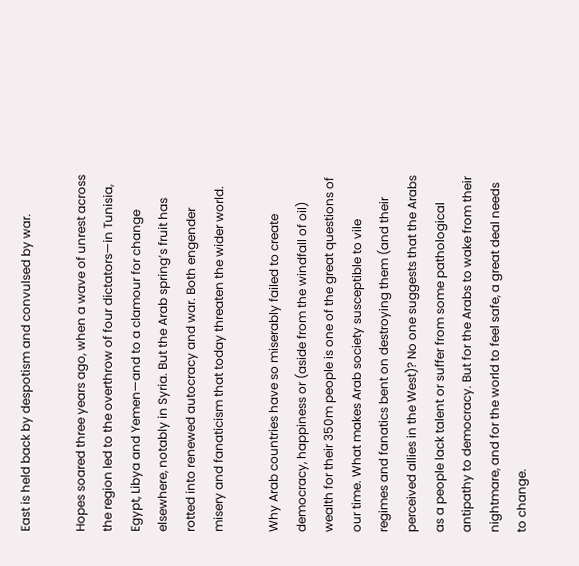East is held back by despotism and convulsed by war.

Hopes soared three years ago, when a wave of unrest across the region led to the overthrow of four dictators—in Tunisia, Egypt, Libya and Yemen—and to a clamour for change elsewhere, notably in Syria. But the Arab spring’s fruit has rotted into renewed autocracy and war. Both engender misery and fanaticism that today threaten the wider world.

Why Arab countries have so miserably failed to create democracy, happiness or (aside from the windfall of oil) wealth for their 350m people is one of the great questions of our time. What makes Arab society susceptible to vile regimes and fanatics bent on destroying them (and their perceived allies in the West)? No one suggests that the Arabs as a people lack talent or suffer from some pathological antipathy to democracy. But for the Arabs to wake from their nightmare, and for the world to feel safe, a great deal needs to change.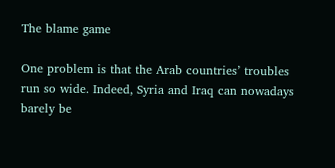The blame game

One problem is that the Arab countries’ troubles run so wide. Indeed, Syria and Iraq can nowadays barely be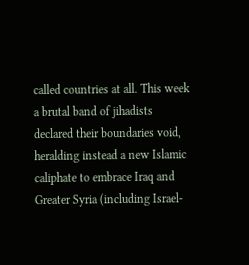called countries at all. This week a brutal band of jihadists declared their boundaries void, heralding instead a new Islamic caliphate to embrace Iraq and Greater Syria (including Israel-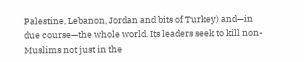Palestine, Lebanon, Jordan and bits of Turkey) and—in due course—the whole world. Its leaders seek to kill non-Muslims not just in the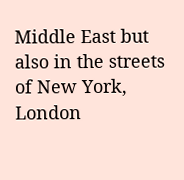Middle East but also in the streets of New York, London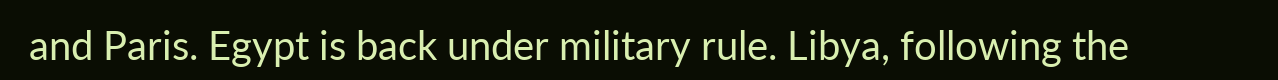and Paris. Egypt is back under military rule. Libya, following the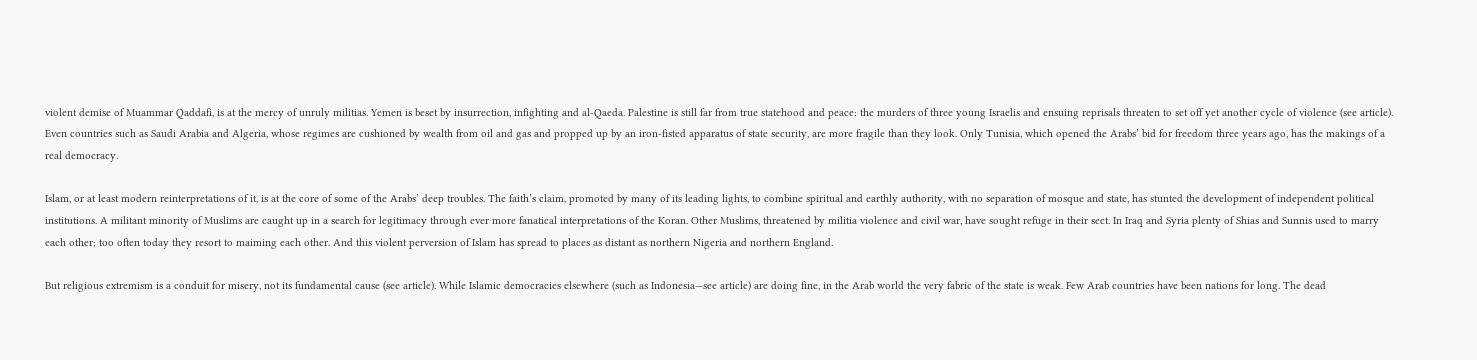violent demise of Muammar Qaddafi, is at the mercy of unruly militias. Yemen is beset by insurrection, infighting and al-Qaeda. Palestine is still far from true statehood and peace: the murders of three young Israelis and ensuing reprisals threaten to set off yet another cycle of violence (see article). Even countries such as Saudi Arabia and Algeria, whose regimes are cushioned by wealth from oil and gas and propped up by an iron-fisted apparatus of state security, are more fragile than they look. Only Tunisia, which opened the Arabs’ bid for freedom three years ago, has the makings of a real democracy.

Islam, or at least modern reinterpretations of it, is at the core of some of the Arabs’ deep troubles. The faith’s claim, promoted by many of its leading lights, to combine spiritual and earthly authority, with no separation of mosque and state, has stunted the development of independent political institutions. A militant minority of Muslims are caught up in a search for legitimacy through ever more fanatical interpretations of the Koran. Other Muslims, threatened by militia violence and civil war, have sought refuge in their sect. In Iraq and Syria plenty of Shias and Sunnis used to marry each other; too often today they resort to maiming each other. And this violent perversion of Islam has spread to places as distant as northern Nigeria and northern England.

But religious extremism is a conduit for misery, not its fundamental cause (see article). While Islamic democracies elsewhere (such as Indonesia—see article) are doing fine, in the Arab world the very fabric of the state is weak. Few Arab countries have been nations for long. The dead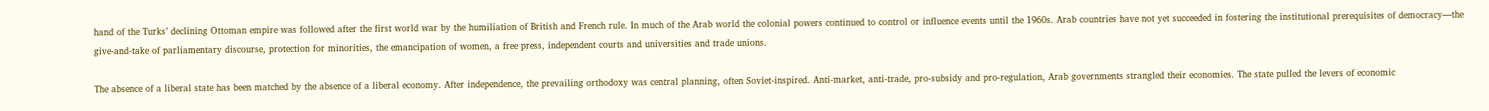hand of the Turks’ declining Ottoman empire was followed after the first world war by the humiliation of British and French rule. In much of the Arab world the colonial powers continued to control or influence events until the 1960s. Arab countries have not yet succeeded in fostering the institutional prerequisites of democracy—the give-and-take of parliamentary discourse, protection for minorities, the emancipation of women, a free press, independent courts and universities and trade unions.

The absence of a liberal state has been matched by the absence of a liberal economy. After independence, the prevailing orthodoxy was central planning, often Soviet-inspired. Anti-market, anti-trade, pro-subsidy and pro-regulation, Arab governments strangled their economies. The state pulled the levers of economic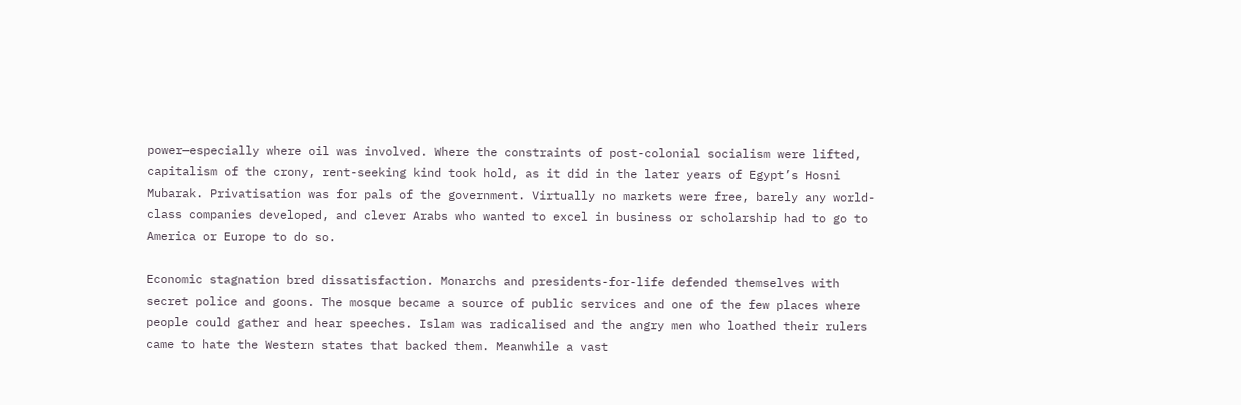power—especially where oil was involved. Where the constraints of post-colonial socialism were lifted, capitalism of the crony, rent-seeking kind took hold, as it did in the later years of Egypt’s Hosni Mubarak. Privatisation was for pals of the government. Virtually no markets were free, barely any world-class companies developed, and clever Arabs who wanted to excel in business or scholarship had to go to America or Europe to do so.

Economic stagnation bred dissatisfaction. Monarchs and presidents-for-life defended themselves with secret police and goons. The mosque became a source of public services and one of the few places where people could gather and hear speeches. Islam was radicalised and the angry men who loathed their rulers came to hate the Western states that backed them. Meanwhile a vast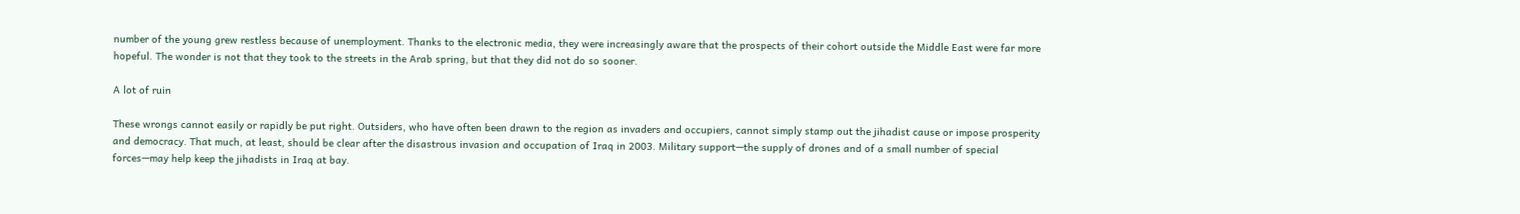number of the young grew restless because of unemployment. Thanks to the electronic media, they were increasingly aware that the prospects of their cohort outside the Middle East were far more hopeful. The wonder is not that they took to the streets in the Arab spring, but that they did not do so sooner.

A lot of ruin

These wrongs cannot easily or rapidly be put right. Outsiders, who have often been drawn to the region as invaders and occupiers, cannot simply stamp out the jihadist cause or impose prosperity and democracy. That much, at least, should be clear after the disastrous invasion and occupation of Iraq in 2003. Military support—the supply of drones and of a small number of special forces—may help keep the jihadists in Iraq at bay.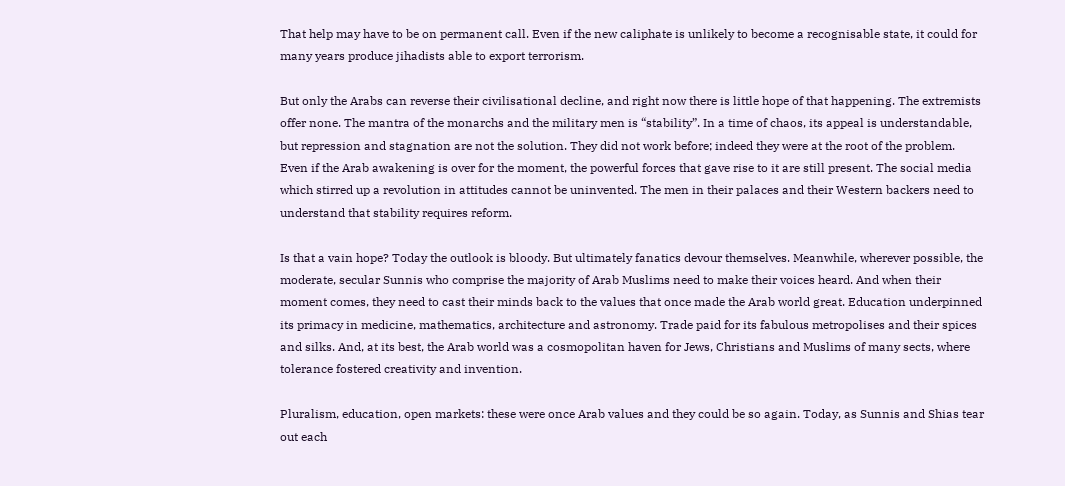That help may have to be on permanent call. Even if the new caliphate is unlikely to become a recognisable state, it could for many years produce jihadists able to export terrorism.

But only the Arabs can reverse their civilisational decline, and right now there is little hope of that happening. The extremists offer none. The mantra of the monarchs and the military men is “stability”. In a time of chaos, its appeal is understandable, but repression and stagnation are not the solution. They did not work before; indeed they were at the root of the problem. Even if the Arab awakening is over for the moment, the powerful forces that gave rise to it are still present. The social media which stirred up a revolution in attitudes cannot be uninvented. The men in their palaces and their Western backers need to understand that stability requires reform.

Is that a vain hope? Today the outlook is bloody. But ultimately fanatics devour themselves. Meanwhile, wherever possible, the moderate, secular Sunnis who comprise the majority of Arab Muslims need to make their voices heard. And when their moment comes, they need to cast their minds back to the values that once made the Arab world great. Education underpinned its primacy in medicine, mathematics, architecture and astronomy. Trade paid for its fabulous metropolises and their spices and silks. And, at its best, the Arab world was a cosmopolitan haven for Jews, Christians and Muslims of many sects, where tolerance fostered creativity and invention.

Pluralism, education, open markets: these were once Arab values and they could be so again. Today, as Sunnis and Shias tear out each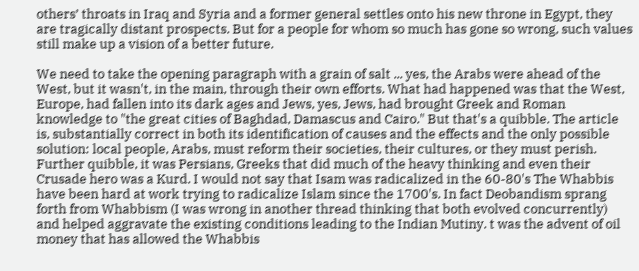others’ throats in Iraq and Syria and a former general settles onto his new throne in Egypt, they are tragically distant prospects. But for a people for whom so much has gone so wrong, such values still make up a vision of a better future.

We need to take the opening paragraph with a grain of salt ... yes, the Arabs were ahead of the West, but it wasn't, in the main, through their own efforts. What had happened was that the West, Europe, had fallen into its dark ages and Jews, yes, Jews, had brought Greek and Roman knowledge to "the great cities of Baghdad, Damascus and Cairo." But that's a quibble. The article is, substantially correct in both its identification of causes and the effects and the only possible solution: local people, Arabs, must reform their societies, their cultures, or they must perish.
Further quibble, it was Persians, Greeks that did much of the heavy thinking and even their Crusade hero was a Kurd. I would not say that Isam was radicalized in the 60-80's The Whabbis have been hard at work trying to radicalize Islam since the 1700's. In fact Deobandism sprang forth from Whabbism (I was wrong in another thread thinking that both evolved concurrently) and helped aggravate the existing conditions leading to the Indian Mutiny. t was the advent of oil money that has allowed the Whabbis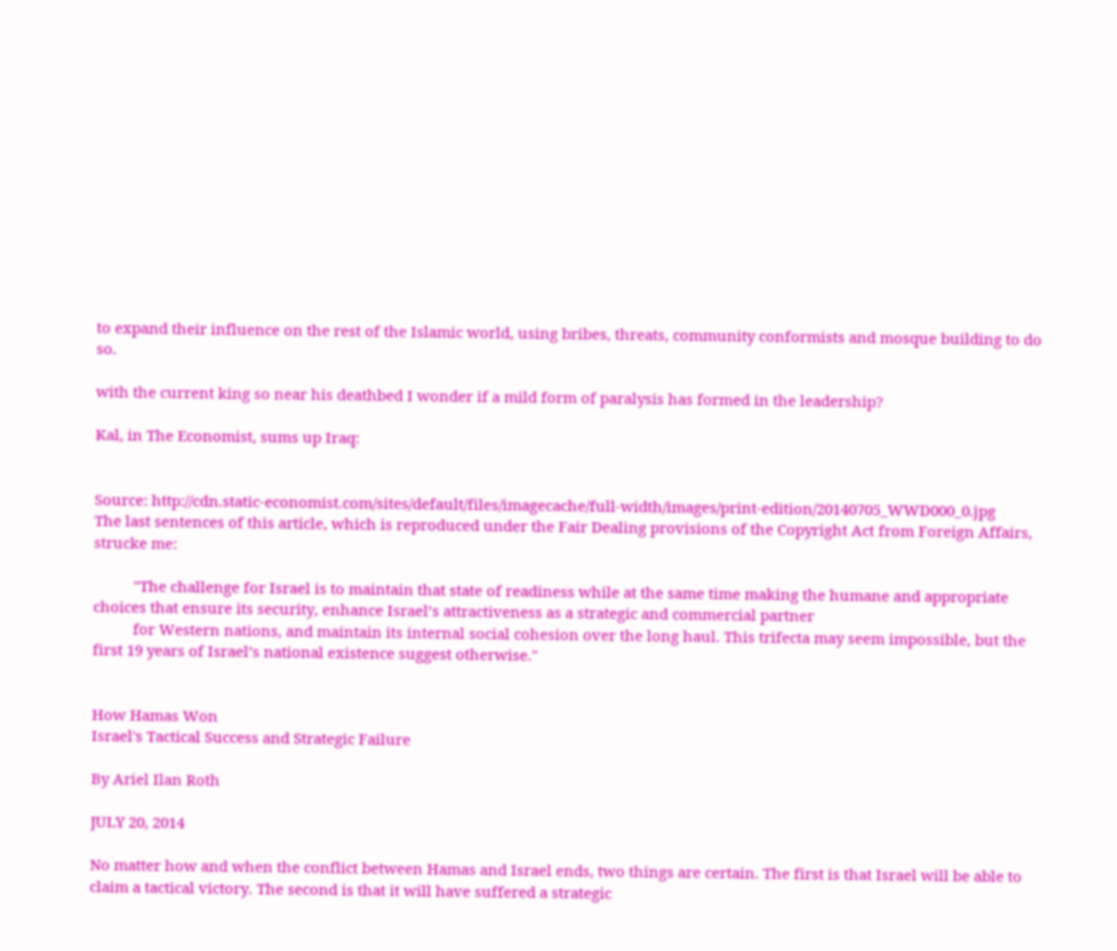to expand their influence on the rest of the Islamic world, using bribes, threats, community conformists and mosque building to do so.

with the current king so near his deathbed I wonder if a mild form of paralysis has formed in the leadership?

Kal, in The Economist, sums up Iraq:


Source: http://cdn.static-economist.com/sites/default/files/imagecache/full-width/images/print-edition/20140705_WWD000_0.jpg
The last sentences of this article, which is reproduced under the Fair Dealing provisions of the Copyright Act from Foreign Affairs, strucke me:

          "The challenge for Israel is to maintain that state of readiness while at the same time making the humane and appropriate choices that ensure its security, enhance Israel’s attractiveness as a strategic and commercial partner
          for Western nations, and maintain its internal social cohesion over the long haul. This trifecta may seem impossible, but the first 19 years of Israel’s national existence suggest otherwise."


How Hamas Won
Israel's Tactical Success and Strategic Failure

By Ariel Ilan Roth

JULY 20, 2014

No matter how and when the conflict between Hamas and Israel ends, two things are certain. The first is that Israel will be able to claim a tactical victory. The second is that it will have suffered a strategic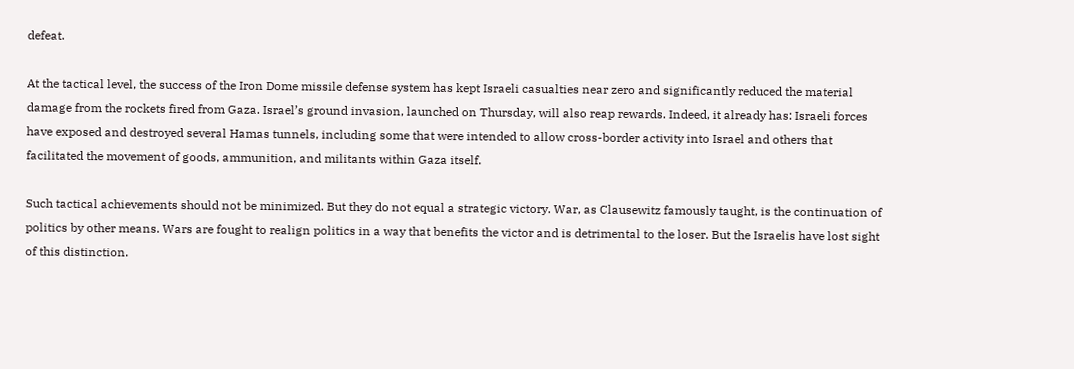defeat.

At the tactical level, the success of the Iron Dome missile defense system has kept Israeli casualties near zero and significantly reduced the material damage from the rockets fired from Gaza. Israel’s ground invasion, launched on Thursday, will also reap rewards. Indeed, it already has: Israeli forces have exposed and destroyed several Hamas tunnels, including some that were intended to allow cross-border activity into Israel and others that facilitated the movement of goods, ammunition, and militants within Gaza itself.

Such tactical achievements should not be minimized. But they do not equal a strategic victory. War, as Clausewitz famously taught, is the continuation of politics by other means. Wars are fought to realign politics in a way that benefits the victor and is detrimental to the loser. But the Israelis have lost sight of this distinction.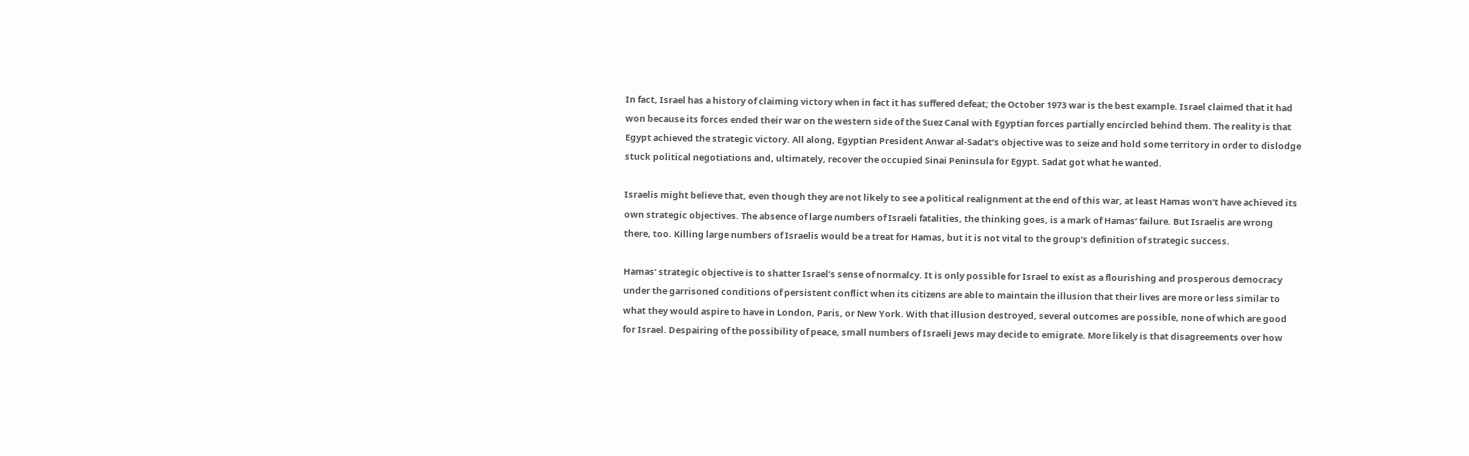In fact, Israel has a history of claiming victory when in fact it has suffered defeat; the October 1973 war is the best example. Israel claimed that it had won because its forces ended their war on the western side of the Suez Canal with Egyptian forces partially encircled behind them. The reality is that Egypt achieved the strategic victory. All along, Egyptian President Anwar al-Sadat’s objective was to seize and hold some territory in order to dislodge stuck political negotiations and, ultimately, recover the occupied Sinai Peninsula for Egypt. Sadat got what he wanted.

Israelis might believe that, even though they are not likely to see a political realignment at the end of this war, at least Hamas won’t have achieved its own strategic objectives. The absence of large numbers of Israeli fatalities, the thinking goes, is a mark of Hamas’ failure. But Israelis are wrong there, too. Killing large numbers of Israelis would be a treat for Hamas, but it is not vital to the group’s definition of strategic success.

Hamas’ strategic objective is to shatter Israel’s sense of normalcy. It is only possible for Israel to exist as a flourishing and prosperous democracy under the garrisoned conditions of persistent conflict when its citizens are able to maintain the illusion that their lives are more or less similar to what they would aspire to have in London, Paris, or New York. With that illusion destroyed, several outcomes are possible, none of which are good for Israel. Despairing of the possibility of peace, small numbers of Israeli Jews may decide to emigrate. More likely is that disagreements over how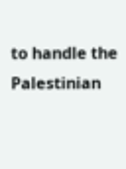to handle the Palestinian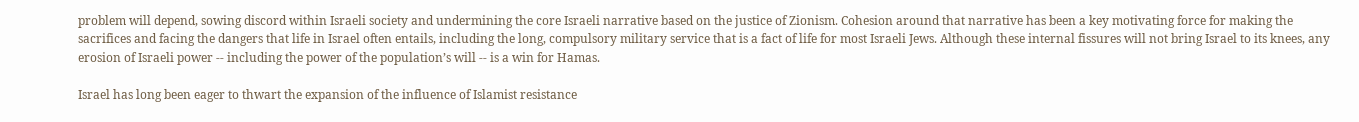problem will depend, sowing discord within Israeli society and undermining the core Israeli narrative based on the justice of Zionism. Cohesion around that narrative has been a key motivating force for making the sacrifices and facing the dangers that life in Israel often entails, including the long, compulsory military service that is a fact of life for most Israeli Jews. Although these internal fissures will not bring Israel to its knees, any erosion of Israeli power -- including the power of the population’s will -- is a win for Hamas.

Israel has long been eager to thwart the expansion of the influence of Islamist resistance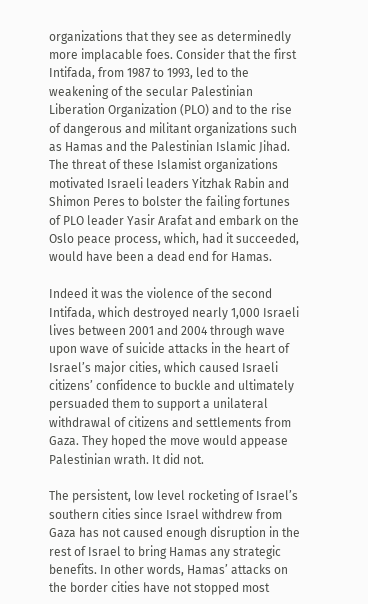organizations that they see as determinedly more implacable foes. Consider that the first Intifada, from 1987 to 1993, led to the weakening of the secular Palestinian Liberation Organization (PLO) and to the rise of dangerous and militant organizations such as Hamas and the Palestinian Islamic Jihad. The threat of these Islamist organizations motivated Israeli leaders Yitzhak Rabin and Shimon Peres to bolster the failing fortunes of PLO leader Yasir Arafat and embark on the Oslo peace process, which, had it succeeded, would have been a dead end for Hamas.

Indeed it was the violence of the second Intifada, which destroyed nearly 1,000 Israeli lives between 2001 and 2004 through wave upon wave of suicide attacks in the heart of Israel’s major cities, which caused Israeli citizens’ confidence to buckle and ultimately persuaded them to support a unilateral withdrawal of citizens and settlements from Gaza. They hoped the move would appease Palestinian wrath. It did not.

The persistent, low level rocketing of Israel’s southern cities since Israel withdrew from Gaza has not caused enough disruption in the rest of Israel to bring Hamas any strategic benefits. In other words, Hamas’ attacks on the border cities have not stopped most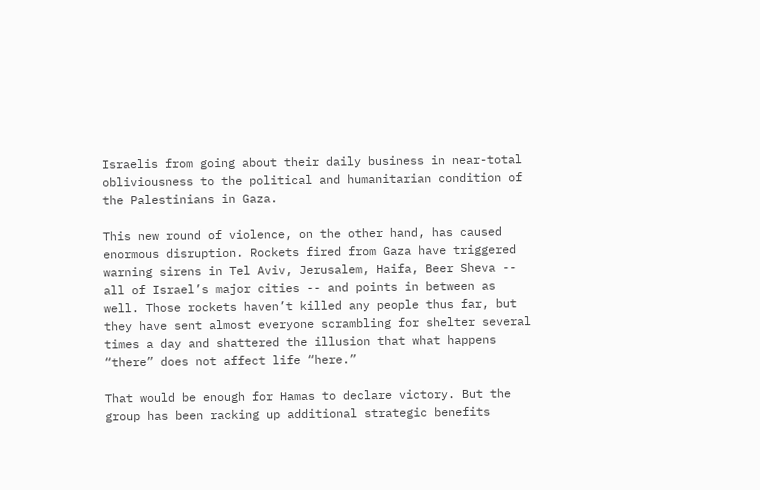Israelis from going about their daily business in near-total obliviousness to the political and humanitarian condition of the Palestinians in Gaza.

This new round of violence, on the other hand, has caused enormous disruption. Rockets fired from Gaza have triggered warning sirens in Tel Aviv, Jerusalem, Haifa, Beer Sheva -- all of Israel’s major cities -- and points in between as well. Those rockets haven’t killed any people thus far, but they have sent almost everyone scrambling for shelter several times a day and shattered the illusion that what happens “there” does not affect life “here.”

That would be enough for Hamas to declare victory. But the group has been racking up additional strategic benefits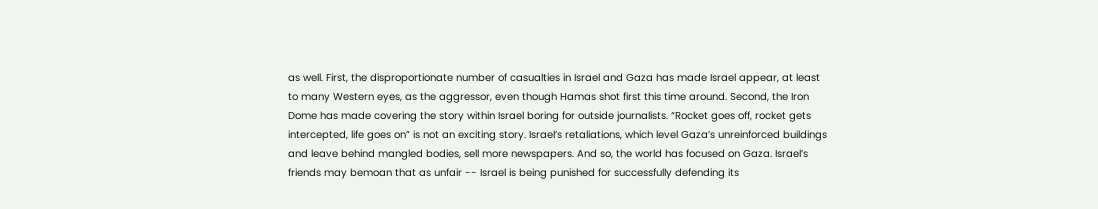as well. First, the disproportionate number of casualties in Israel and Gaza has made Israel appear, at least to many Western eyes, as the aggressor, even though Hamas shot first this time around. Second, the Iron Dome has made covering the story within Israel boring for outside journalists. “Rocket goes off, rocket gets intercepted, life goes on” is not an exciting story. Israel’s retaliations, which level Gaza’s unreinforced buildings and leave behind mangled bodies, sell more newspapers. And so, the world has focused on Gaza. Israel’s friends may bemoan that as unfair -- Israel is being punished for successfully defending its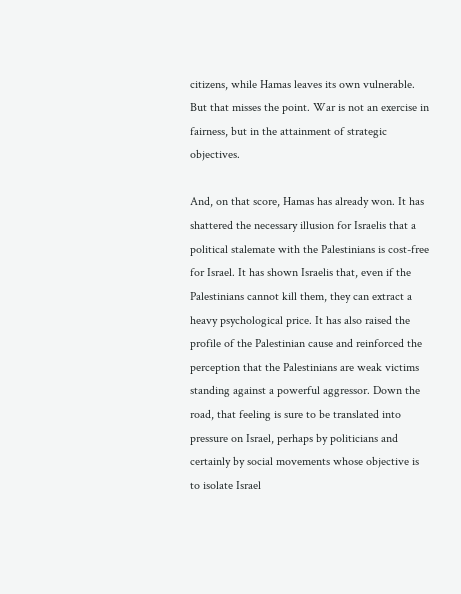citizens, while Hamas leaves its own vulnerable. But that misses the point. War is not an exercise in fairness, but in the attainment of strategic objectives.

And, on that score, Hamas has already won. It has shattered the necessary illusion for Israelis that a political stalemate with the Palestinians is cost-free for Israel. It has shown Israelis that, even if the Palestinians cannot kill them, they can extract a heavy psychological price. It has also raised the profile of the Palestinian cause and reinforced the perception that the Palestinians are weak victims standing against a powerful aggressor. Down the road, that feeling is sure to be translated into pressure on Israel, perhaps by politicians and certainly by social movements whose objective is to isolate Israel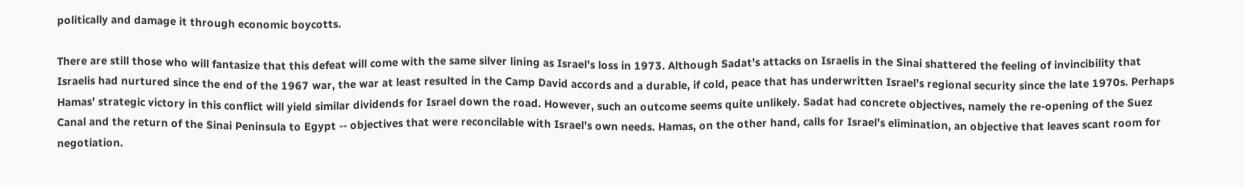politically and damage it through economic boycotts.

There are still those who will fantasize that this defeat will come with the same silver lining as Israel’s loss in 1973. Although Sadat’s attacks on Israelis in the Sinai shattered the feeling of invincibility that Israelis had nurtured since the end of the 1967 war, the war at least resulted in the Camp David accords and a durable, if cold, peace that has underwritten Israel’s regional security since the late 1970s. Perhaps Hamas’ strategic victory in this conflict will yield similar dividends for Israel down the road. However, such an outcome seems quite unlikely. Sadat had concrete objectives, namely the re-opening of the Suez Canal and the return of the Sinai Peninsula to Egypt -- objectives that were reconcilable with Israel’s own needs. Hamas, on the other hand, calls for Israel’s elimination, an objective that leaves scant room for negotiation.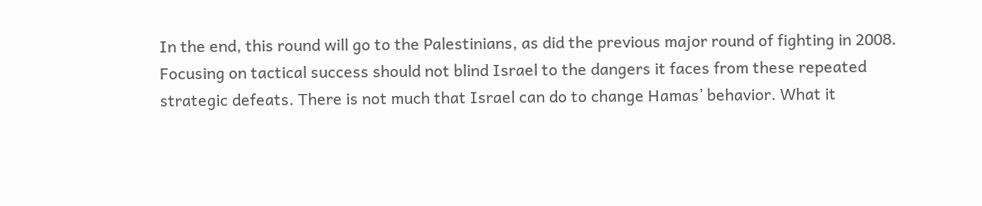In the end, this round will go to the Palestinians, as did the previous major round of fighting in 2008. Focusing on tactical success should not blind Israel to the dangers it faces from these repeated strategic defeats. There is not much that Israel can do to change Hamas’ behavior. What it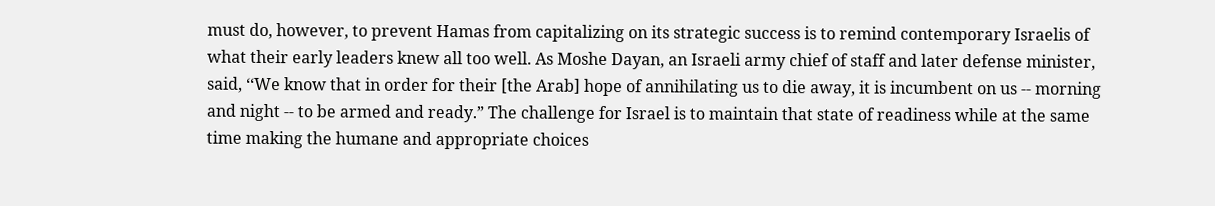must do, however, to prevent Hamas from capitalizing on its strategic success is to remind contemporary Israelis of what their early leaders knew all too well. As Moshe Dayan, an Israeli army chief of staff and later defense minister, said, ‘‘We know that in order for their [the Arab] hope of annihilating us to die away, it is incumbent on us -- morning and night -- to be armed and ready.” The challenge for Israel is to maintain that state of readiness while at the same time making the humane and appropriate choices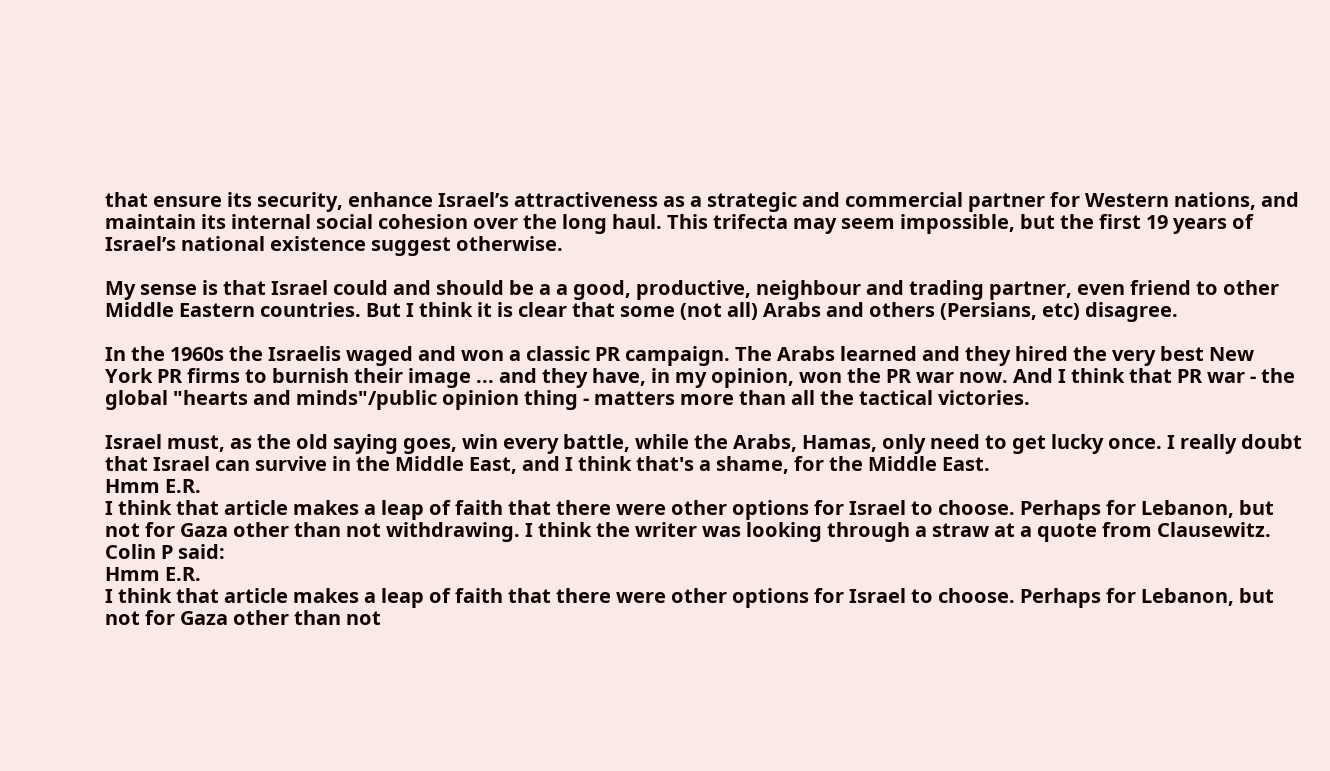that ensure its security, enhance Israel’s attractiveness as a strategic and commercial partner for Western nations, and maintain its internal social cohesion over the long haul. This trifecta may seem impossible, but the first 19 years of Israel’s national existence suggest otherwise.

My sense is that Israel could and should be a a good, productive, neighbour and trading partner, even friend to other Middle Eastern countries. But I think it is clear that some (not all) Arabs and others (Persians, etc) disagree.

In the 1960s the Israelis waged and won a classic PR campaign. The Arabs learned and they hired the very best New York PR firms to burnish their image ... and they have, in my opinion, won the PR war now. And I think that PR war - the global "hearts and minds"/public opinion thing - matters more than all the tactical victories.

Israel must, as the old saying goes, win every battle, while the Arabs, Hamas, only need to get lucky once. I really doubt that Israel can survive in the Middle East, and I think that's a shame, for the Middle East.
Hmm E.R.
I think that article makes a leap of faith that there were other options for Israel to choose. Perhaps for Lebanon, but not for Gaza other than not withdrawing. I think the writer was looking through a straw at a quote from Clausewitz.
Colin P said:
Hmm E.R.
I think that article makes a leap of faith that there were other options for Israel to choose. Perhaps for Lebanon, but not for Gaza other than not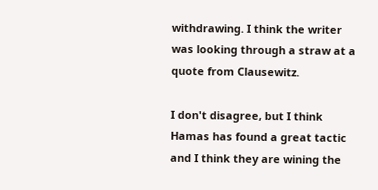withdrawing. I think the writer was looking through a straw at a quote from Clausewitz.

I don't disagree, but I think Hamas has found a great tactic and I think they are wining the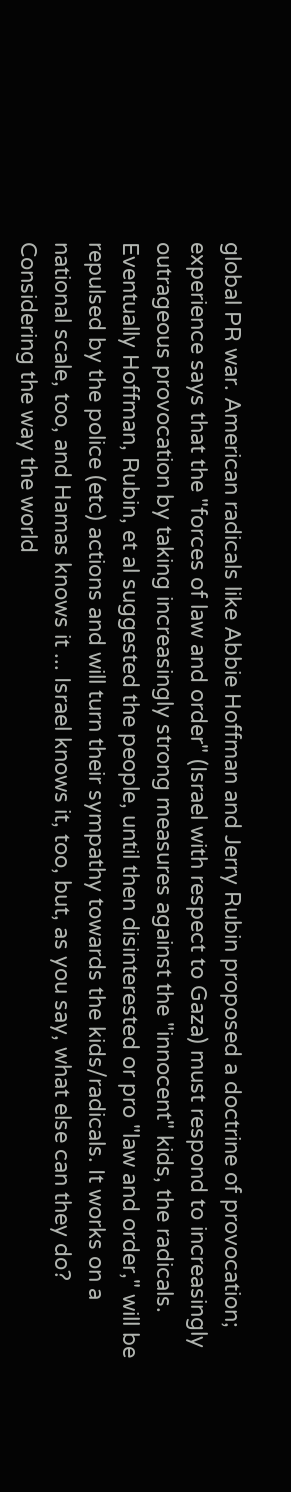global PR war. American radicals like Abbie Hoffman and Jerry Rubin proposed a doctrine of provocation; experience says that the "forces of law and order" (Israel with respect to Gaza) must respond to increasingly outrageous provocation by taking increasingly strong measures against the "innocent" kids, the radicals. Eventually Hoffman, Rubin, et al suggested the people, until then disinterested or pro "law and order," will be repulsed by the police (etc) actions and will turn their sympathy towards the kids/radicals. It works on a national scale, too, and Hamas knows it ... Israel knows it, too, but, as you say, what else can they do?
Considering the way the world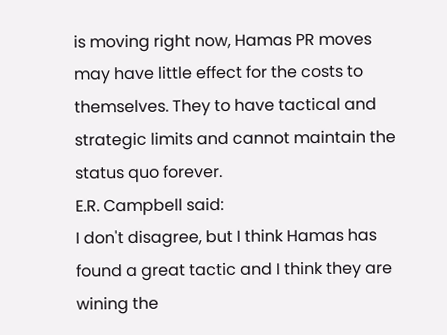is moving right now, Hamas PR moves may have little effect for the costs to themselves. They to have tactical and strategic limits and cannot maintain the status quo forever.
E.R. Campbell said:
I don't disagree, but I think Hamas has found a great tactic and I think they are wining the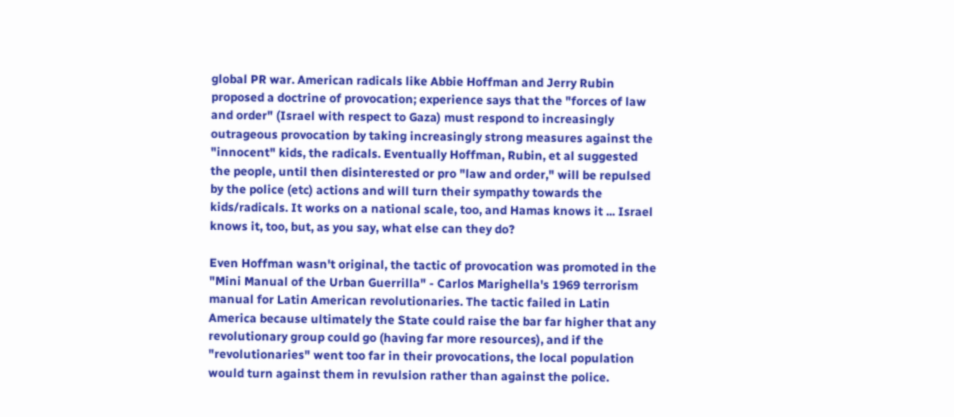global PR war. American radicals like Abbie Hoffman and Jerry Rubin proposed a doctrine of provocation; experience says that the "forces of law and order" (Israel with respect to Gaza) must respond to increasingly outrageous provocation by taking increasingly strong measures against the "innocent" kids, the radicals. Eventually Hoffman, Rubin, et al suggested the people, until then disinterested or pro "law and order," will be repulsed by the police (etc) actions and will turn their sympathy towards the kids/radicals. It works on a national scale, too, and Hamas knows it ... Israel knows it, too, but, as you say, what else can they do?

Even Hoffman wasn't original, the tactic of provocation was promoted in the "Mini Manual of the Urban Guerrilla" - Carlos Marighella's 1969 terrorism manual for Latin American revolutionaries. The tactic failed in Latin America because ultimately the State could raise the bar far higher that any revolutionary group could go (having far more resources), and if the "revolutionaries" went too far in their provocations, the local population would turn against them in revulsion rather than against the police.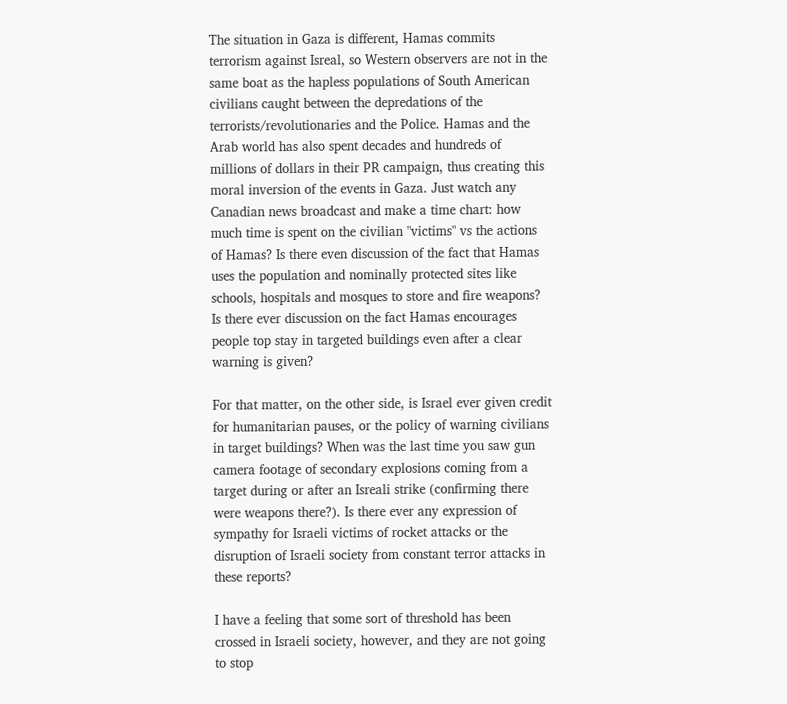The situation in Gaza is different, Hamas commits terrorism against Isreal, so Western observers are not in the same boat as the hapless populations of South American civilians caught between the depredations of the terrorists/revolutionaries and the Police. Hamas and the Arab world has also spent decades and hundreds of millions of dollars in their PR campaign, thus creating this moral inversion of the events in Gaza. Just watch any Canadian news broadcast and make a time chart: how much time is spent on the civilian "victims" vs the actions of Hamas? Is there even discussion of the fact that Hamas uses the population and nominally protected sites like schools, hospitals and mosques to store and fire weapons? Is there ever discussion on the fact Hamas encourages people top stay in targeted buildings even after a clear warning is given?

For that matter, on the other side, is Israel ever given credit for humanitarian pauses, or the policy of warning civilians in target buildings? When was the last time you saw gun camera footage of secondary explosions coming from a target during or after an Isreali strike (confirming there were weapons there?). Is there ever any expression of sympathy for Israeli victims of rocket attacks or the disruption of Israeli society from constant terror attacks in these reports?

I have a feeling that some sort of threshold has been crossed in Israeli society, however, and they are not going to stop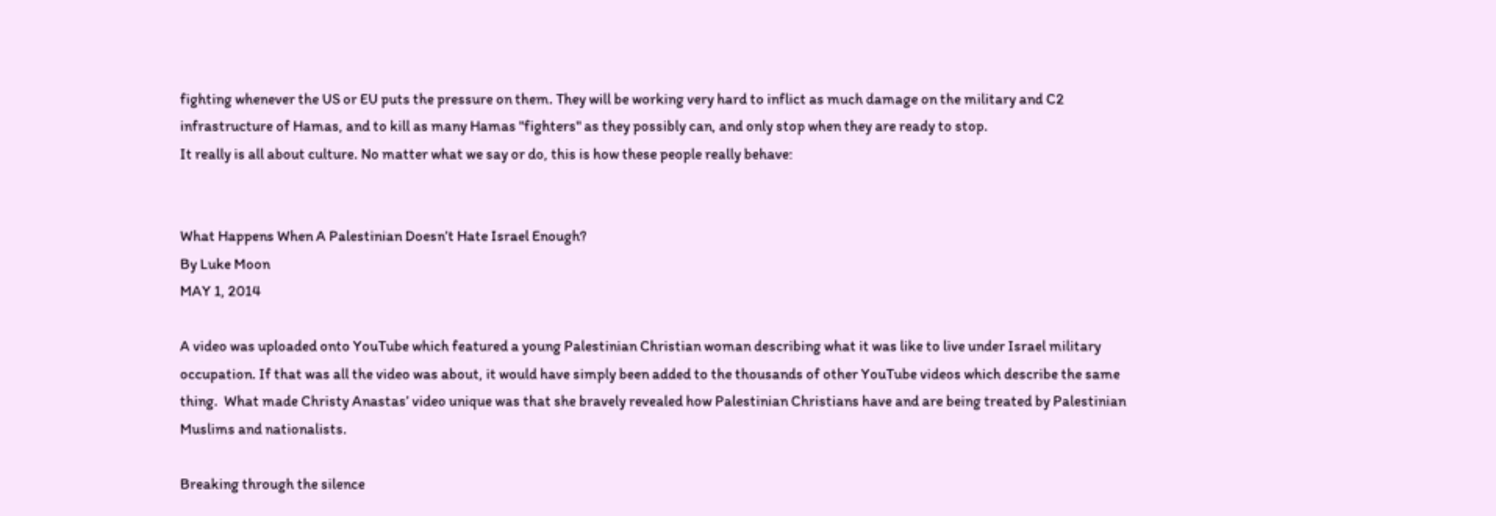fighting whenever the US or EU puts the pressure on them. They will be working very hard to inflict as much damage on the military and C2 infrastructure of Hamas, and to kill as many Hamas "fighters" as they possibly can, and only stop when they are ready to stop.
It really is all about culture. No matter what we say or do, this is how these people really behave:


What Happens When A Palestinian Doesn’t Hate Israel Enough?
By Luke Moon
MAY 1, 2014

A video was uploaded onto YouTube which featured a young Palestinian Christian woman describing what it was like to live under Israel military occupation. If that was all the video was about, it would have simply been added to the thousands of other YouTube videos which describe the same thing.  What made Christy Anastas’ video unique was that she bravely revealed how Palestinian Christians have and are being treated by Palestinian Muslims and nationalists.

Breaking through the silence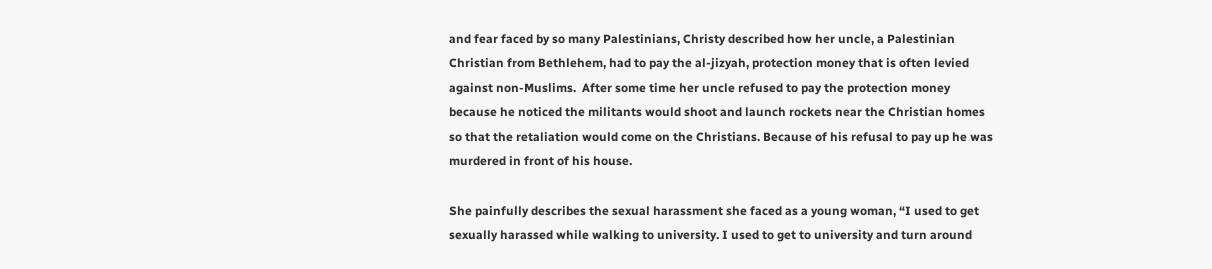and fear faced by so many Palestinians, Christy described how her uncle, a Palestinian Christian from Bethlehem, had to pay the al-jizyah, protection money that is often levied against non-Muslims.  After some time her uncle refused to pay the protection money because he noticed the militants would shoot and launch rockets near the Christian homes so that the retaliation would come on the Christians. Because of his refusal to pay up he was murdered in front of his house.

She painfully describes the sexual harassment she faced as a young woman, “I used to get sexually harassed while walking to university. I used to get to university and turn around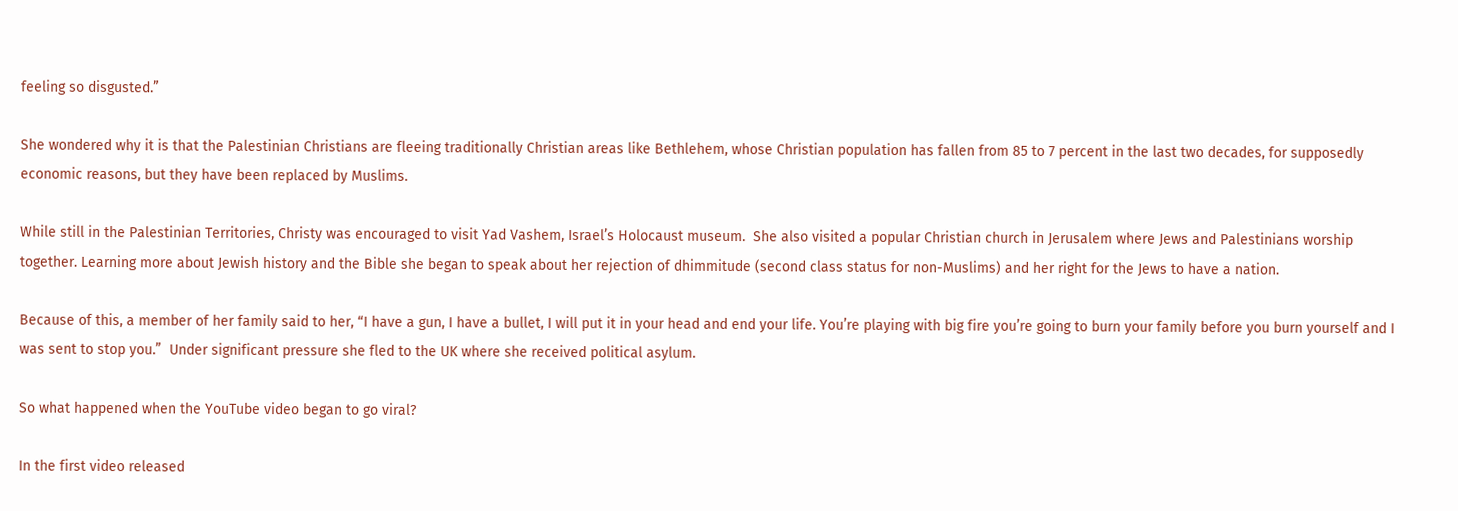feeling so disgusted.”

She wondered why it is that the Palestinian Christians are fleeing traditionally Christian areas like Bethlehem, whose Christian population has fallen from 85 to 7 percent in the last two decades, for supposedly economic reasons, but they have been replaced by Muslims.

While still in the Palestinian Territories, Christy was encouraged to visit Yad Vashem, Israel’s Holocaust museum.  She also visited a popular Christian church in Jerusalem where Jews and Palestinians worship together. Learning more about Jewish history and the Bible she began to speak about her rejection of dhimmitude (second class status for non-Muslims) and her right for the Jews to have a nation.

Because of this, a member of her family said to her, “I have a gun, I have a bullet, I will put it in your head and end your life. You’re playing with big fire you’re going to burn your family before you burn yourself and I was sent to stop you.”  Under significant pressure she fled to the UK where she received political asylum.

So what happened when the YouTube video began to go viral?

In the first video released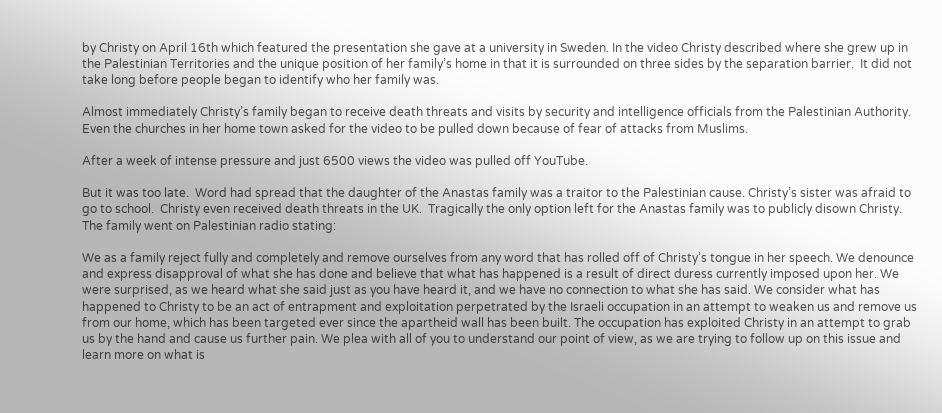by Christy on April 16th which featured the presentation she gave at a university in Sweden. In the video Christy described where she grew up in the Palestinian Territories and the unique position of her family’s home in that it is surrounded on three sides by the separation barrier.  It did not take long before people began to identify who her family was.

Almost immediately Christy’s family began to receive death threats and visits by security and intelligence officials from the Palestinian Authority.  Even the churches in her home town asked for the video to be pulled down because of fear of attacks from Muslims.

After a week of intense pressure and just 6500 views the video was pulled off YouTube.

But it was too late.  Word had spread that the daughter of the Anastas family was a traitor to the Palestinian cause. Christy’s sister was afraid to go to school.  Christy even received death threats in the UK.  Tragically the only option left for the Anastas family was to publicly disown Christy.  The family went on Palestinian radio stating:

We as a family reject fully and completely and remove ourselves from any word that has rolled off of Christy’s tongue in her speech. We denounce and express disapproval of what she has done and believe that what has happened is a result of direct duress currently imposed upon her. We were surprised, as we heard what she said just as you have heard it, and we have no connection to what she has said. We consider what has happened to Christy to be an act of entrapment and exploitation perpetrated by the Israeli occupation in an attempt to weaken us and remove us from our home, which has been targeted ever since the apartheid wall has been built. The occupation has exploited Christy in an attempt to grab us by the hand and cause us further pain. We plea with all of you to understand our point of view, as we are trying to follow up on this issue and learn more on what is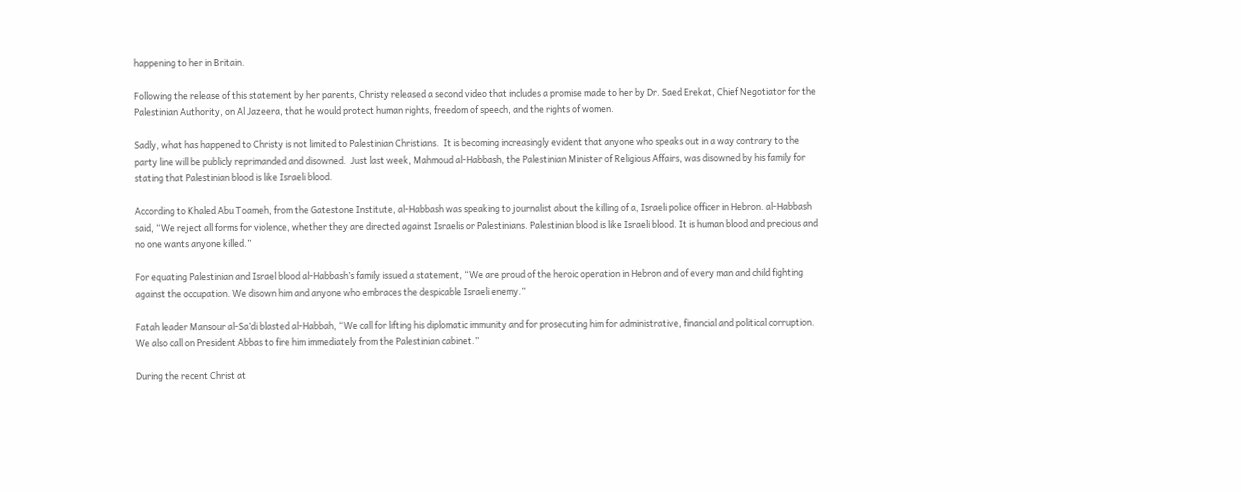happening to her in Britain.

Following the release of this statement by her parents, Christy released a second video that includes a promise made to her by Dr. Saed Erekat, Chief Negotiator for the Palestinian Authority, on Al Jazeera, that he would protect human rights, freedom of speech, and the rights of women.

Sadly, what has happened to Christy is not limited to Palestinian Christians.  It is becoming increasingly evident that anyone who speaks out in a way contrary to the party line will be publicly reprimanded and disowned.  Just last week, Mahmoud al-Habbash, the Palestinian Minister of Religious Affairs, was disowned by his family for stating that Palestinian blood is like Israeli blood.

According to Khaled Abu Toameh, from the Gatestone Institute, al-Habbash was speaking to journalist about the killing of a, Israeli police officer in Hebron. al-Habbash said, “We reject all forms for violence, whether they are directed against Israelis or Palestinians. Palestinian blood is like Israeli blood. It is human blood and precious and no one wants anyone killed.”

For equating Palestinian and Israel blood al-Habbash’s family issued a statement, “We are proud of the heroic operation in Hebron and of every man and child fighting against the occupation. We disown him and anyone who embraces the despicable Israeli enemy.”

Fatah leader Mansour al-Sa’di blasted al-Habbah, “We call for lifting his diplomatic immunity and for prosecuting him for administrative, financial and political corruption. We also call on President Abbas to fire him immediately from the Palestinian cabinet.”

During the recent Christ at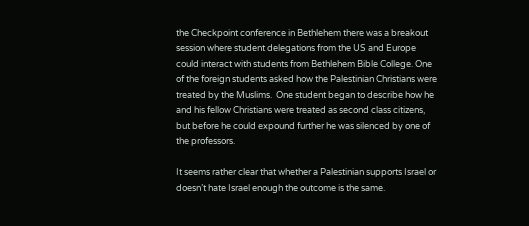the Checkpoint conference in Bethlehem there was a breakout session where student delegations from the US and Europe could interact with students from Bethlehem Bible College. One of the foreign students asked how the Palestinian Christians were treated by the Muslims.  One student began to describe how he and his fellow Christians were treated as second class citizens, but before he could expound further he was silenced by one of the professors.

It seems rather clear that whether a Palestinian supports Israel or doesn’t hate Israel enough the outcome is the same.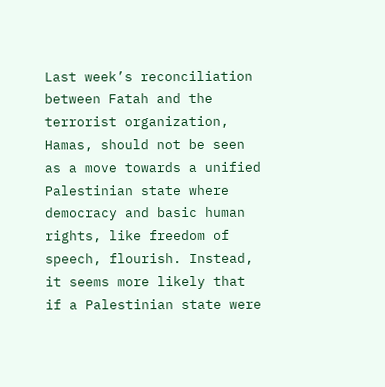Last week’s reconciliation between Fatah and the terrorist organization, Hamas, should not be seen as a move towards a unified Palestinian state where democracy and basic human rights, like freedom of speech, flourish. Instead, it seems more likely that if a Palestinian state were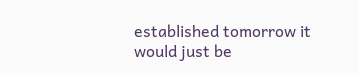established tomorrow it would just be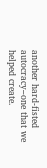another hard-fisted autocracy–one that we helped create.